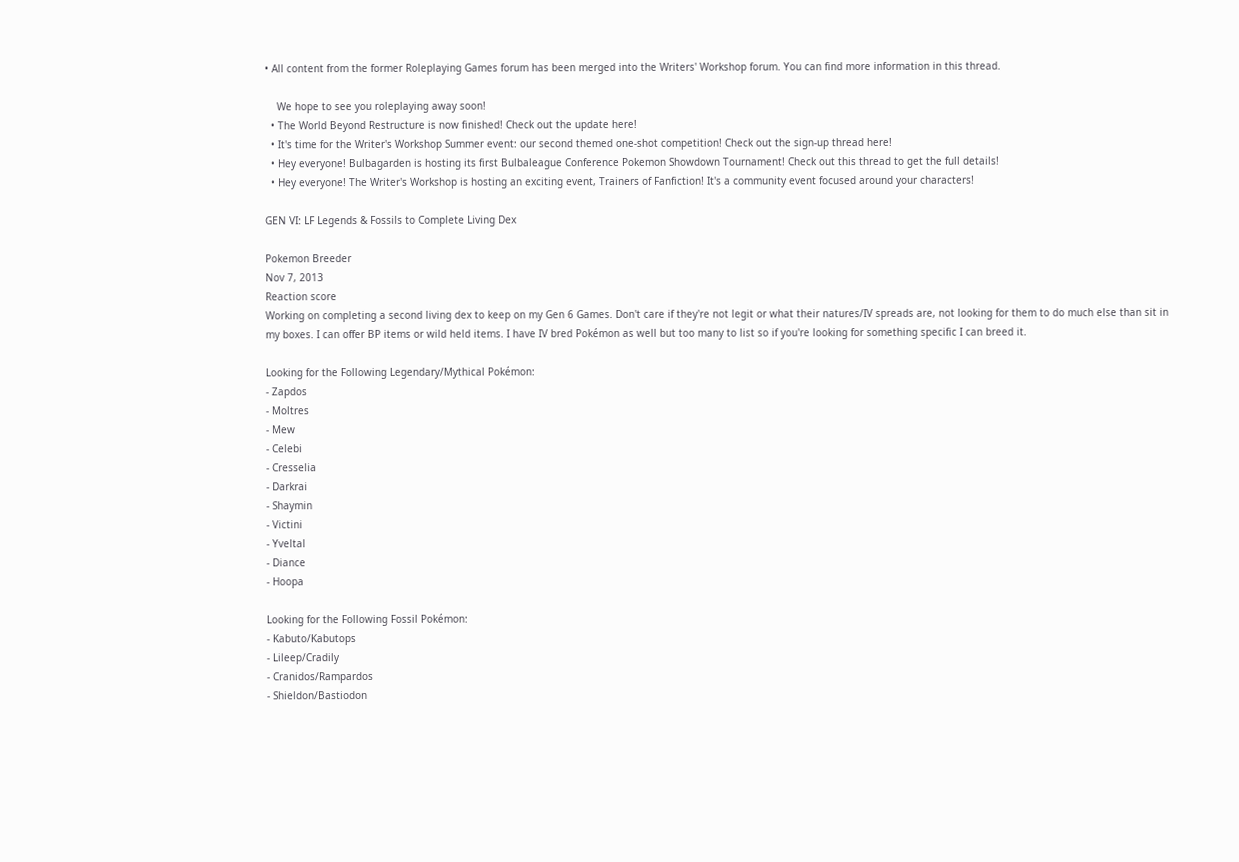• All content from the former Roleplaying Games forum has been merged into the Writers' Workshop forum. You can find more information in this thread.

    We hope to see you roleplaying away soon!
  • The World Beyond Restructure is now finished! Check out the update here!
  • It's time for the Writer's Workshop Summer event: our second themed one-shot competition! Check out the sign-up thread here!
  • Hey everyone! Bulbagarden is hosting its first Bulbaleague Conference Pokemon Showdown Tournament! Check out this thread to get the full details!
  • Hey everyone! The Writer's Workshop is hosting an exciting event, Trainers of Fanfiction! It's a community event focused around your characters!

GEN VI: LF Legends & Fossils to Complete Living Dex

Pokemon Breeder
Nov 7, 2013
Reaction score
Working on completing a second living dex to keep on my Gen 6 Games. Don't care if they're not legit or what their natures/IV spreads are, not looking for them to do much else than sit in my boxes. I can offer BP items or wild held items. I have IV bred Pokémon as well but too many to list so if you're looking for something specific I can breed it.

Looking for the Following Legendary/Mythical Pokémon:
- Zapdos
- Moltres
- Mew
- Celebi
- Cresselia
- Darkrai
- Shaymin
- Victini
- Yveltal
- Diance
- Hoopa

Looking for the Following Fossil Pokémon:
- Kabuto/Kabutops
- Lileep/Cradily
- Cranidos/Rampardos
- Shieldon/Bastiodon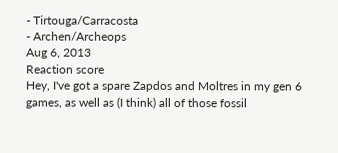- Tirtouga/Carracosta
- Archen/Archeops
Aug 6, 2013
Reaction score
Hey, I've got a spare Zapdos and Moltres in my gen 6 games, as well as (I think) all of those fossil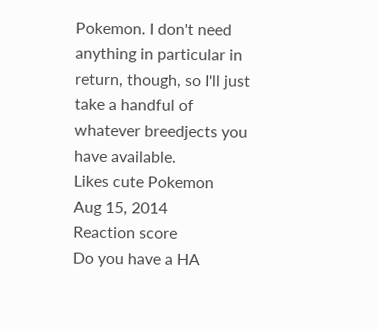Pokemon. I don't need anything in particular in return, though, so I'll just take a handful of whatever breedjects you have available.
Likes cute Pokemon
Aug 15, 2014
Reaction score
Do you have a HA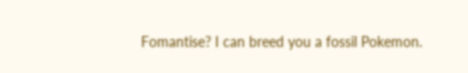Fomantise? I can breed you a fossil Pokemon.